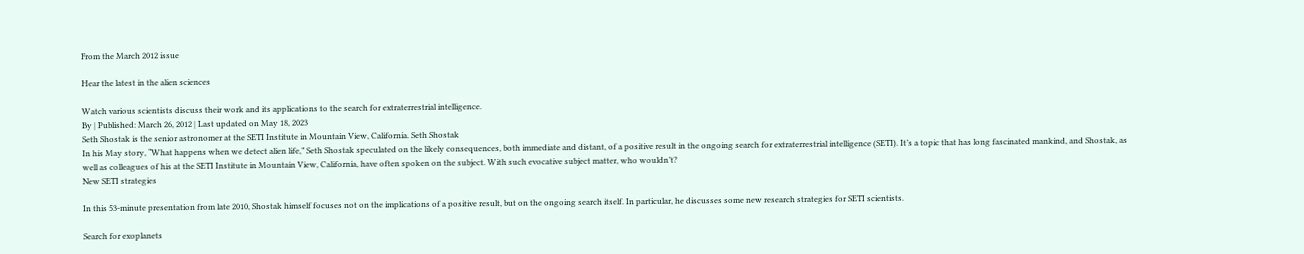From the March 2012 issue

Hear the latest in the alien sciences

Watch various scientists discuss their work and its applications to the search for extraterrestrial intelligence.
By | Published: March 26, 2012 | Last updated on May 18, 2023
Seth Shostak is the senior astronomer at the SETI Institute in Mountain View, California. Seth Shostak
In his May story, “What happens when we detect alien life,” Seth Shostak speculated on the likely consequences, both immediate and distant, of a positive result in the ongoing search for extraterrestrial intelligence (SETI). It’s a topic that has long fascinated mankind, and Shostak, as well as colleagues of his at the SETI Institute in Mountain View, California, have often spoken on the subject. With such evocative subject matter, who wouldn’t?
New SETI strategies

In this 53-minute presentation from late 2010, Shostak himself focuses not on the implications of a positive result, but on the ongoing search itself. In particular, he discusses some new research strategies for SETI scientists.

Search for exoplanets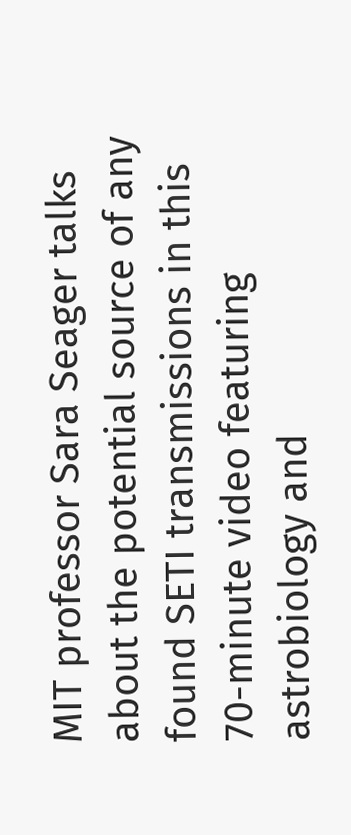MIT professor Sara Seager talks about the potential source of any found SETI transmissions in this 70-minute video featuring astrobiology and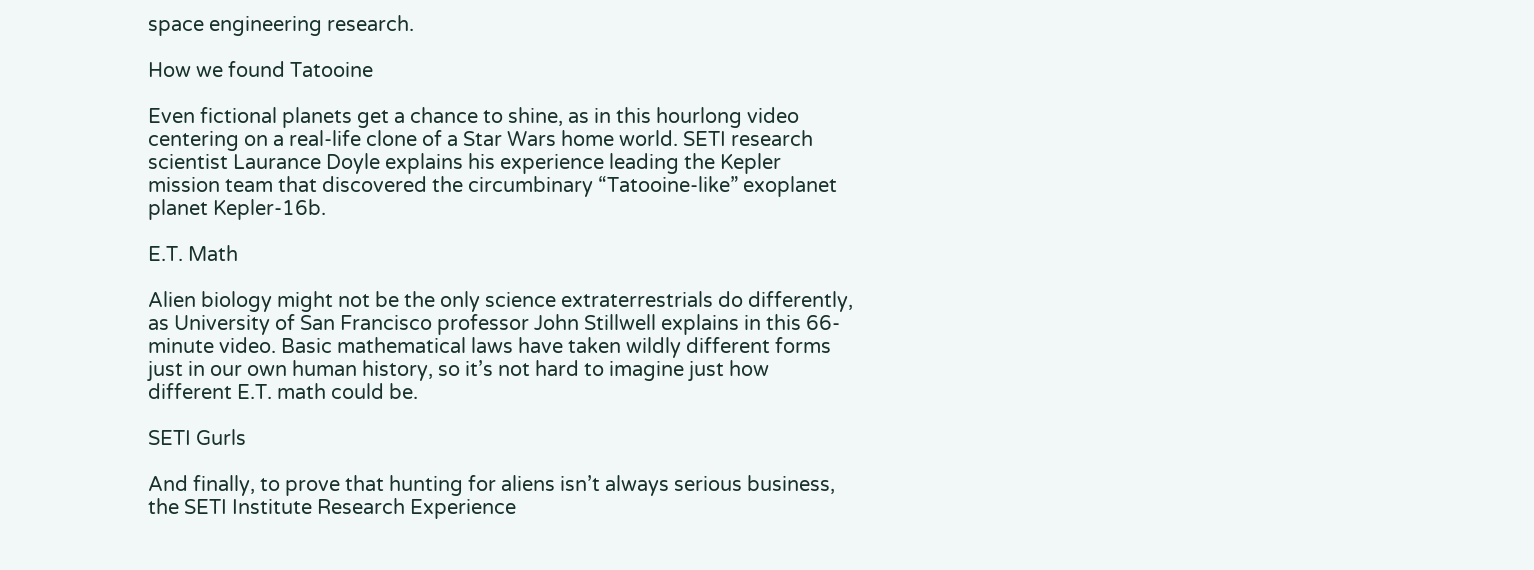space engineering research.

How we found Tatooine

Even fictional planets get a chance to shine, as in this hourlong video centering on a real-life clone of a Star Wars home world. SETI research scientist Laurance Doyle explains his experience leading the Kepler mission team that discovered the circumbinary “Tatooine-like” exoplanet planet Kepler-16b.

E.T. Math

Alien biology might not be the only science extraterrestrials do differently, as University of San Francisco professor John Stillwell explains in this 66-minute video. Basic mathematical laws have taken wildly different forms just in our own human history, so it’s not hard to imagine just how different E.T. math could be.

SETI Gurls

And finally, to prove that hunting for aliens isn’t always serious business, the SETI Institute Research Experience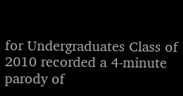for Undergraduates Class of 2010 recorded a 4-minute parody of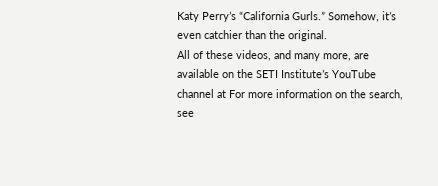Katy Perry’s “California Gurls.” Somehow, it’s even catchier than the original.
All of these videos, and many more, are available on the SETI Institute’s YouTube channel at For more information on the search, see